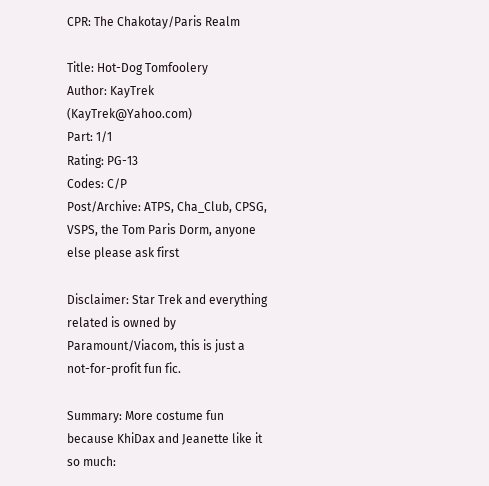CPR: The Chakotay/Paris Realm

Title: Hot-Dog Tomfoolery
Author: KayTrek (KayTrek@Yahoo.com)
Part: 1/1
Rating: PG-13
Codes: C/P
Post/Archive: ATPS, Cha_Club, CPSG, VSPS, the Tom Paris Dorm, anyone else please ask first

Disclaimer: Star Trek and everything related is owned by Paramount/Viacom, this is just a not-for-profit fun fic.

Summary: More costume fun because KhiDax and Jeanette like it so much: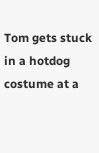Tom gets stuck in a hotdog costume at a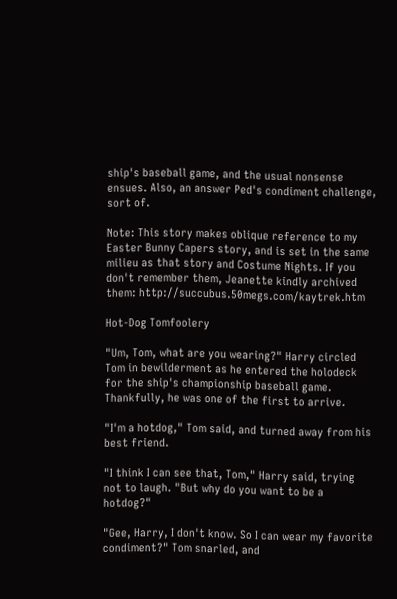ship's baseball game, and the usual nonsense ensues. Also, an answer Ped's condiment challenge, sort of.

Note: This story makes oblique reference to my Easter Bunny Capers story, and is set in the same milieu as that story and Costume Nights. If you don't remember them, Jeanette kindly archived them: http://succubus.50megs.com/kaytrek.htm

Hot-Dog Tomfoolery

"Um, Tom, what are you wearing?" Harry circled Tom in bewilderment as he entered the holodeck for the ship's championship baseball game. Thankfully, he was one of the first to arrive.

"I'm a hotdog," Tom said, and turned away from his best friend.

"I think I can see that, Tom," Harry said, trying not to laugh. "But why do you want to be a hotdog?"

"Gee, Harry, I don't know. So I can wear my favorite condiment?" Tom snarled, and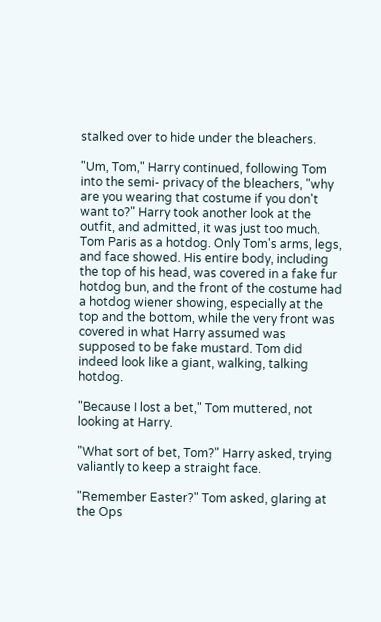stalked over to hide under the bleachers.

"Um, Tom," Harry continued, following Tom into the semi- privacy of the bleachers, "why are you wearing that costume if you don't want to?" Harry took another look at the outfit, and admitted, it was just too much. Tom Paris as a hotdog. Only Tom's arms, legs, and face showed. His entire body, including the top of his head, was covered in a fake fur hotdog bun, and the front of the costume had a hotdog wiener showing, especially at the top and the bottom, while the very front was covered in what Harry assumed was supposed to be fake mustard. Tom did indeed look like a giant, walking, talking hotdog.

"Because I lost a bet," Tom muttered, not looking at Harry.

"What sort of bet, Tom?" Harry asked, trying valiantly to keep a straight face.

"Remember Easter?" Tom asked, glaring at the Ops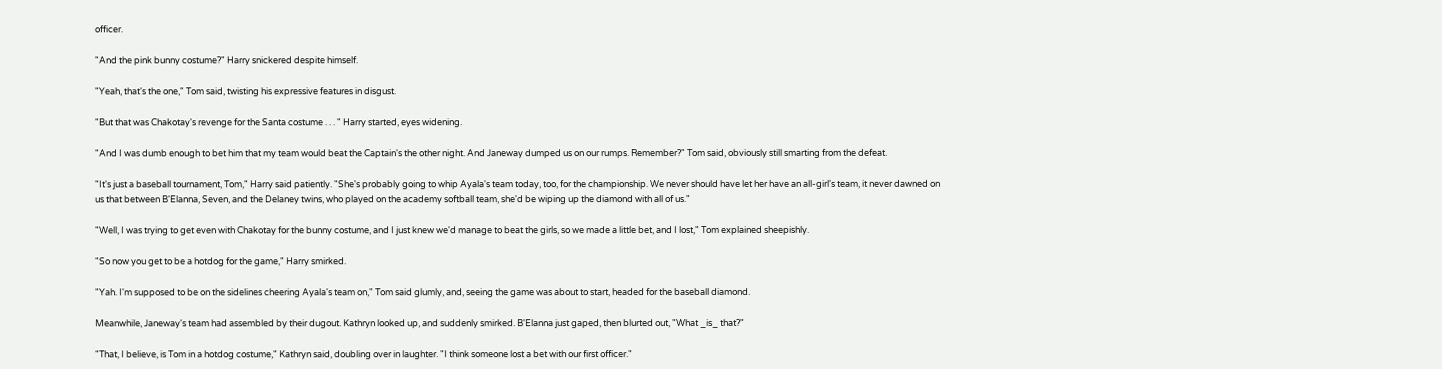officer.

"And the pink bunny costume?" Harry snickered despite himself.

"Yeah, that's the one," Tom said, twisting his expressive features in disgust.

"But that was Chakotay's revenge for the Santa costume . . . " Harry started, eyes widening.

"And I was dumb enough to bet him that my team would beat the Captain's the other night. And Janeway dumped us on our rumps. Remember?" Tom said, obviously still smarting from the defeat.

"It's just a baseball tournament, Tom," Harry said patiently. "She's probably going to whip Ayala's team today, too, for the championship. We never should have let her have an all-girl's team, it never dawned on us that between B'Elanna, Seven, and the Delaney twins, who played on the academy softball team, she'd be wiping up the diamond with all of us."

"Well, I was trying to get even with Chakotay for the bunny costume, and I just knew we'd manage to beat the girls, so we made a little bet, and I lost," Tom explained sheepishly.

"So now you get to be a hotdog for the game," Harry smirked.

"Yah. I'm supposed to be on the sidelines cheering Ayala's team on," Tom said glumly, and, seeing the game was about to start, headed for the baseball diamond.

Meanwhile, Janeway's team had assembled by their dugout. Kathryn looked up, and suddenly smirked. B'Elanna just gaped, then blurted out, "What _is_ that?"

"That, I believe, is Tom in a hotdog costume," Kathryn said, doubling over in laughter. "I think someone lost a bet with our first officer."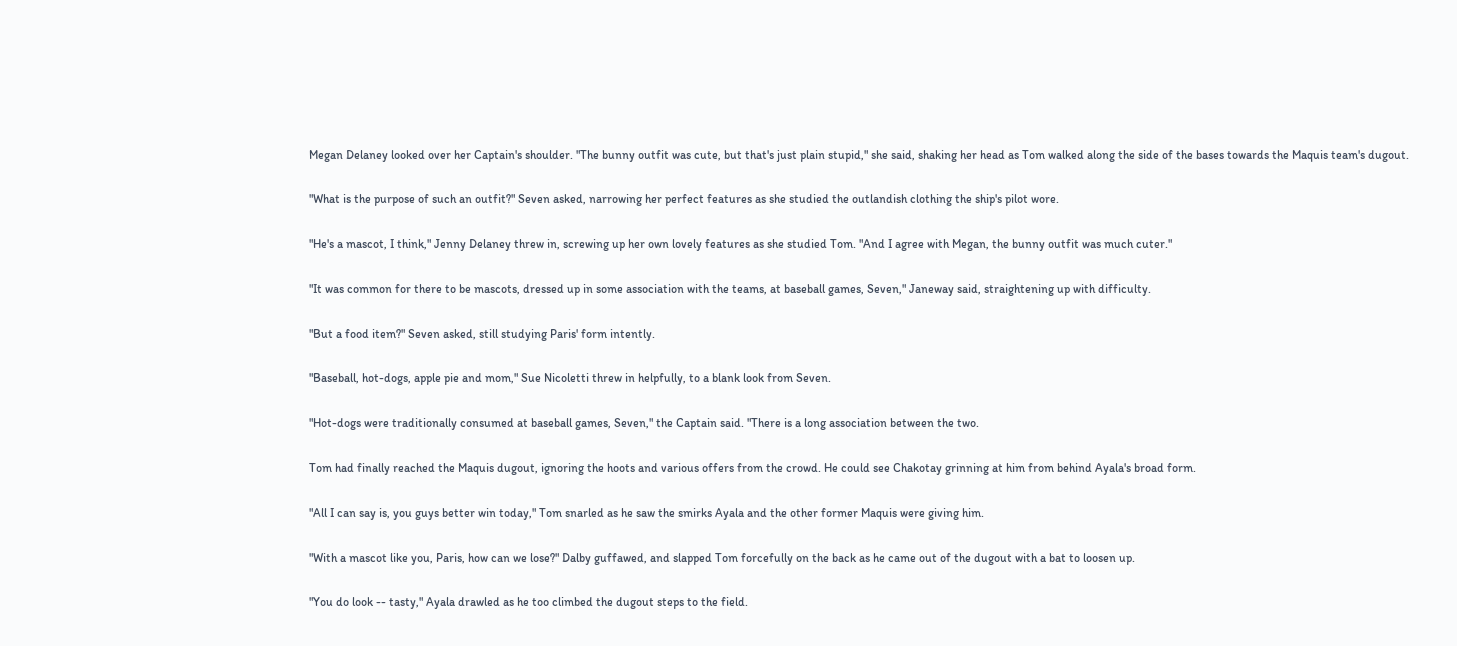Megan Delaney looked over her Captain's shoulder. "The bunny outfit was cute, but that's just plain stupid," she said, shaking her head as Tom walked along the side of the bases towards the Maquis team's dugout.

"What is the purpose of such an outfit?" Seven asked, narrowing her perfect features as she studied the outlandish clothing the ship's pilot wore.

"He's a mascot, I think," Jenny Delaney threw in, screwing up her own lovely features as she studied Tom. "And I agree with Megan, the bunny outfit was much cuter."

"It was common for there to be mascots, dressed up in some association with the teams, at baseball games, Seven," Janeway said, straightening up with difficulty.

"But a food item?" Seven asked, still studying Paris' form intently.

"Baseball, hot-dogs, apple pie and mom," Sue Nicoletti threw in helpfully, to a blank look from Seven.

"Hot-dogs were traditionally consumed at baseball games, Seven," the Captain said. "There is a long association between the two.

Tom had finally reached the Maquis dugout, ignoring the hoots and various offers from the crowd. He could see Chakotay grinning at him from behind Ayala's broad form.

"All I can say is, you guys better win today," Tom snarled as he saw the smirks Ayala and the other former Maquis were giving him.

"With a mascot like you, Paris, how can we lose?" Dalby guffawed, and slapped Tom forcefully on the back as he came out of the dugout with a bat to loosen up.

"You do look -- tasty," Ayala drawled as he too climbed the dugout steps to the field.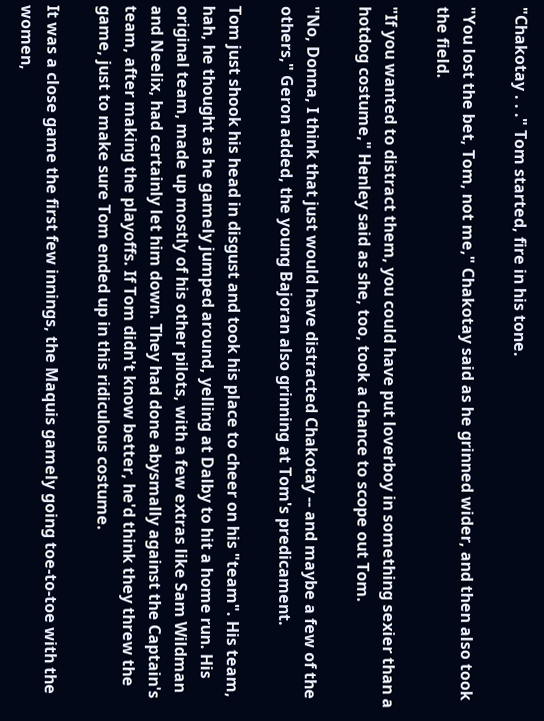"Chakotay . . ." Tom started, fire in his tone.

"You lost the bet, Tom, not me," Chakotay said as he grinned wider, and then also took the field.

"If you wanted to distract them, you could have put loverboy in something sexier than a hotdog costume," Henley said as she, too, took a chance to scope out Tom.

"No, Donna, I think that just would have distracted Chakotay -- and maybe a few of the others," Geron added, the young Bajoran also grinning at Tom's predicament.

Tom just shook his head in disgust and took his place to cheer on his "team". His team, hah, he thought as he gamely jumped around, yelling at Dalby to hit a home run. His original team, made up mostly of his other pilots, with a few extras like Sam Wildman and Neelix, had certainly let him down. They had done abysmally against the Captain's team, after making the playoffs. If Tom didn't know better, he'd think they threw the game, just to make sure Tom ended up in this ridiculous costume.

It was a close game the first few innings, the Maquis gamely going toe-to-toe with the women,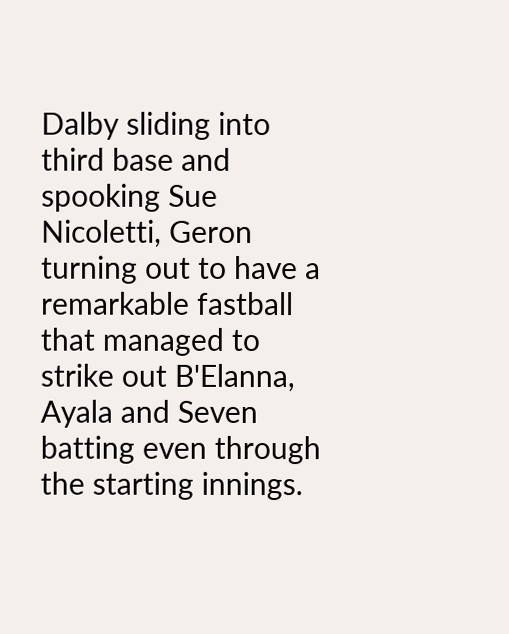Dalby sliding into third base and spooking Sue Nicoletti, Geron turning out to have a remarkable fastball that managed to strike out B'Elanna, Ayala and Seven batting even through the starting innings.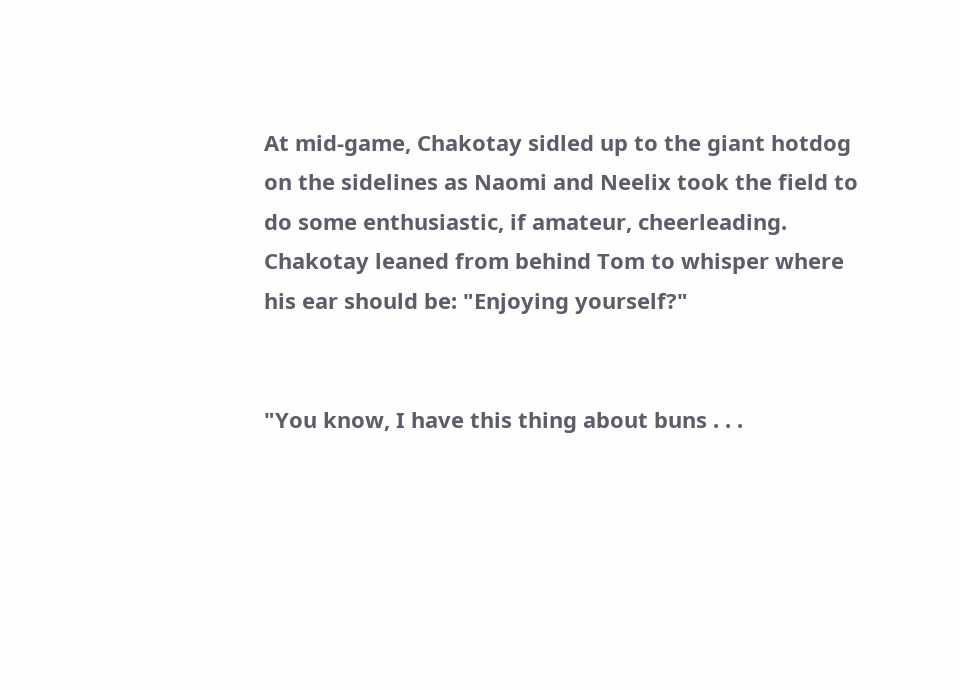At mid-game, Chakotay sidled up to the giant hotdog on the sidelines as Naomi and Neelix took the field to do some enthusiastic, if amateur, cheerleading. Chakotay leaned from behind Tom to whisper where his ear should be: "Enjoying yourself?"


"You know, I have this thing about buns . . .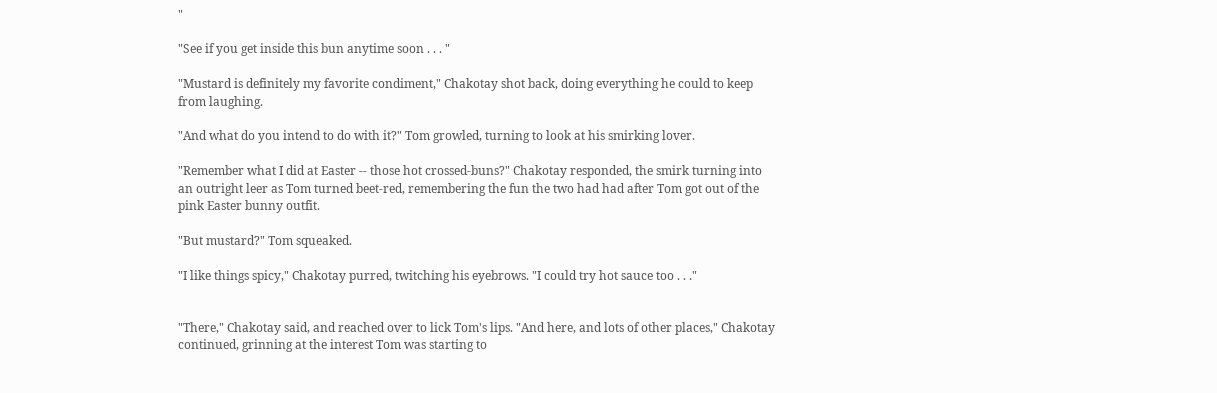"

"See if you get inside this bun anytime soon . . . "

"Mustard is definitely my favorite condiment," Chakotay shot back, doing everything he could to keep from laughing.

"And what do you intend to do with it?" Tom growled, turning to look at his smirking lover.

"Remember what I did at Easter -- those hot crossed-buns?" Chakotay responded, the smirk turning into an outright leer as Tom turned beet-red, remembering the fun the two had had after Tom got out of the pink Easter bunny outfit.

"But mustard?" Tom squeaked.

"I like things spicy," Chakotay purred, twitching his eyebrows. "I could try hot sauce too . . ."


"There," Chakotay said, and reached over to lick Tom's lips. "And here, and lots of other places," Chakotay continued, grinning at the interest Tom was starting to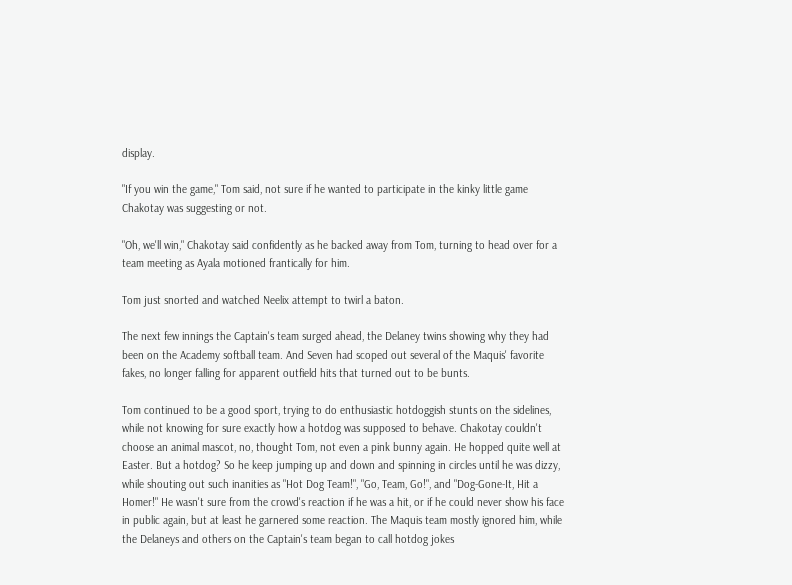display.

"If you win the game," Tom said, not sure if he wanted to participate in the kinky little game Chakotay was suggesting or not.

"Oh, we'll win," Chakotay said confidently as he backed away from Tom, turning to head over for a team meeting as Ayala motioned frantically for him.

Tom just snorted and watched Neelix attempt to twirl a baton.

The next few innings the Captain's team surged ahead, the Delaney twins showing why they had been on the Academy softball team. And Seven had scoped out several of the Maquis' favorite fakes, no longer falling for apparent outfield hits that turned out to be bunts.

Tom continued to be a good sport, trying to do enthusiastic hotdoggish stunts on the sidelines, while not knowing for sure exactly how a hotdog was supposed to behave. Chakotay couldn't choose an animal mascot, no, thought Tom, not even a pink bunny again. He hopped quite well at Easter. But a hotdog? So he keep jumping up and down and spinning in circles until he was dizzy, while shouting out such inanities as "Hot Dog Team!", "Go, Team, Go!", and "Dog-Gone-It, Hit a Homer!" He wasn't sure from the crowd's reaction if he was a hit, or if he could never show his face in public again, but at least he garnered some reaction. The Maquis team mostly ignored him, while the Delaneys and others on the Captain's team began to call hotdog jokes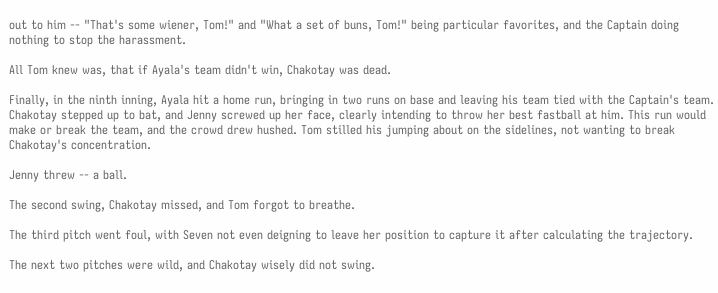out to him -- "That's some wiener, Tom!" and "What a set of buns, Tom!" being particular favorites, and the Captain doing nothing to stop the harassment.

All Tom knew was, that if Ayala's team didn't win, Chakotay was dead.

Finally, in the ninth inning, Ayala hit a home run, bringing in two runs on base and leaving his team tied with the Captain's team. Chakotay stepped up to bat, and Jenny screwed up her face, clearly intending to throw her best fastball at him. This run would make or break the team, and the crowd drew hushed. Tom stilled his jumping about on the sidelines, not wanting to break Chakotay's concentration.

Jenny threw -- a ball.

The second swing, Chakotay missed, and Tom forgot to breathe.

The third pitch went foul, with Seven not even deigning to leave her position to capture it after calculating the trajectory.

The next two pitches were wild, and Chakotay wisely did not swing.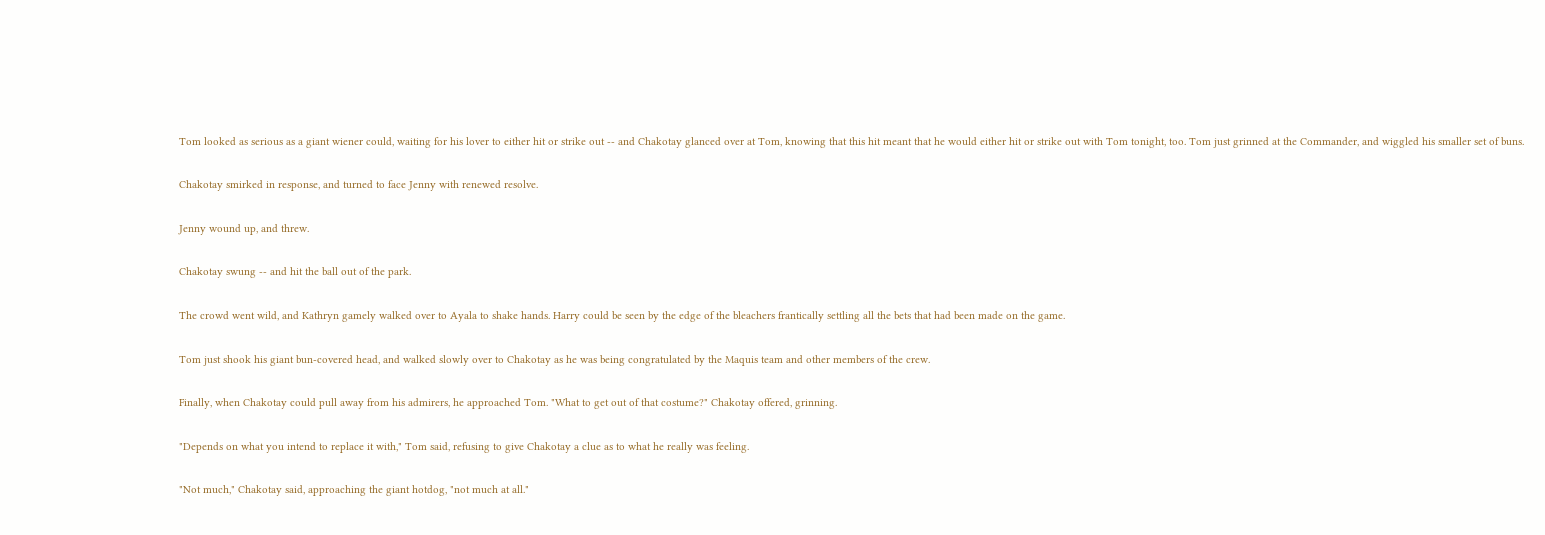Tom looked as serious as a giant wiener could, waiting for his lover to either hit or strike out -- and Chakotay glanced over at Tom, knowing that this hit meant that he would either hit or strike out with Tom tonight, too. Tom just grinned at the Commander, and wiggled his smaller set of buns.

Chakotay smirked in response, and turned to face Jenny with renewed resolve.

Jenny wound up, and threw.

Chakotay swung -- and hit the ball out of the park.

The crowd went wild, and Kathryn gamely walked over to Ayala to shake hands. Harry could be seen by the edge of the bleachers frantically settling all the bets that had been made on the game.

Tom just shook his giant bun-covered head, and walked slowly over to Chakotay as he was being congratulated by the Maquis team and other members of the crew.

Finally, when Chakotay could pull away from his admirers, he approached Tom. "What to get out of that costume?" Chakotay offered, grinning.

"Depends on what you intend to replace it with," Tom said, refusing to give Chakotay a clue as to what he really was feeling.

"Not much," Chakotay said, approaching the giant hotdog, "not much at all."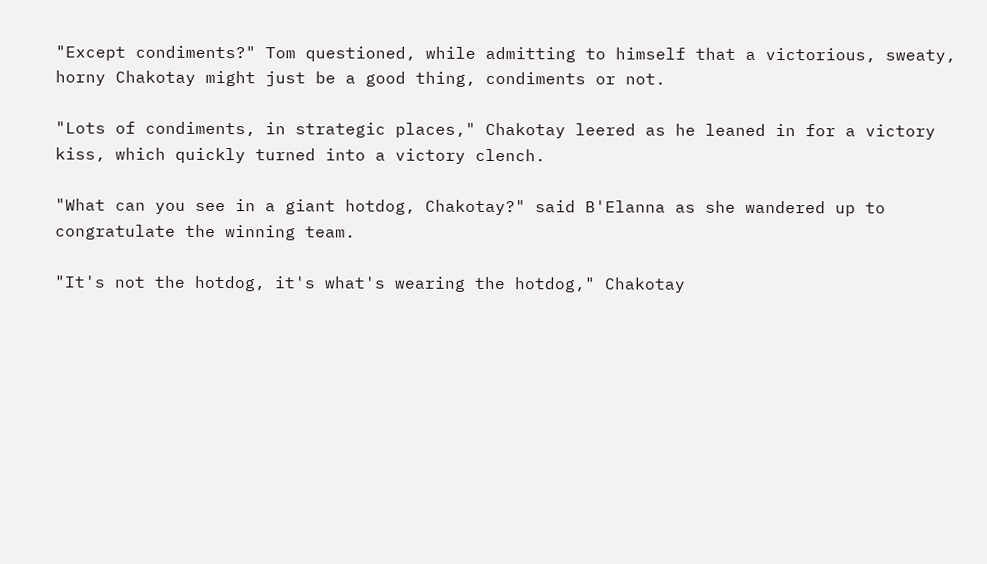"Except condiments?" Tom questioned, while admitting to himself that a victorious, sweaty, horny Chakotay might just be a good thing, condiments or not.

"Lots of condiments, in strategic places," Chakotay leered as he leaned in for a victory kiss, which quickly turned into a victory clench.

"What can you see in a giant hotdog, Chakotay?" said B'Elanna as she wandered up to congratulate the winning team.

"It's not the hotdog, it's what's wearing the hotdog," Chakotay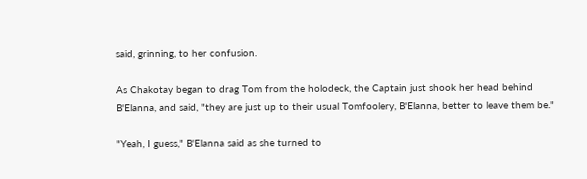said, grinning, to her confusion.

As Chakotay began to drag Tom from the holodeck, the Captain just shook her head behind B'Elanna, and said, "they are just up to their usual Tomfoolery, B'Elanna, better to leave them be."

"Yeah, I guess," B'Elanna said as she turned to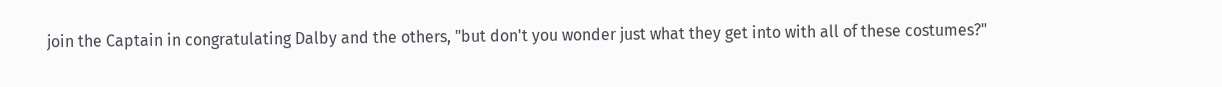join the Captain in congratulating Dalby and the others, "but don't you wonder just what they get into with all of these costumes?"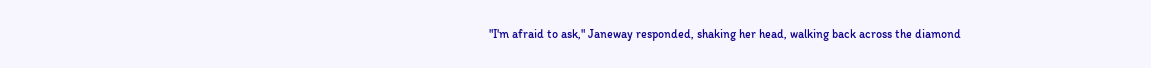"I'm afraid to ask," Janeway responded, shaking her head, walking back across the diamond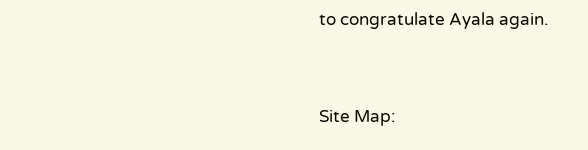to congratulate Ayala again.


Site Map: